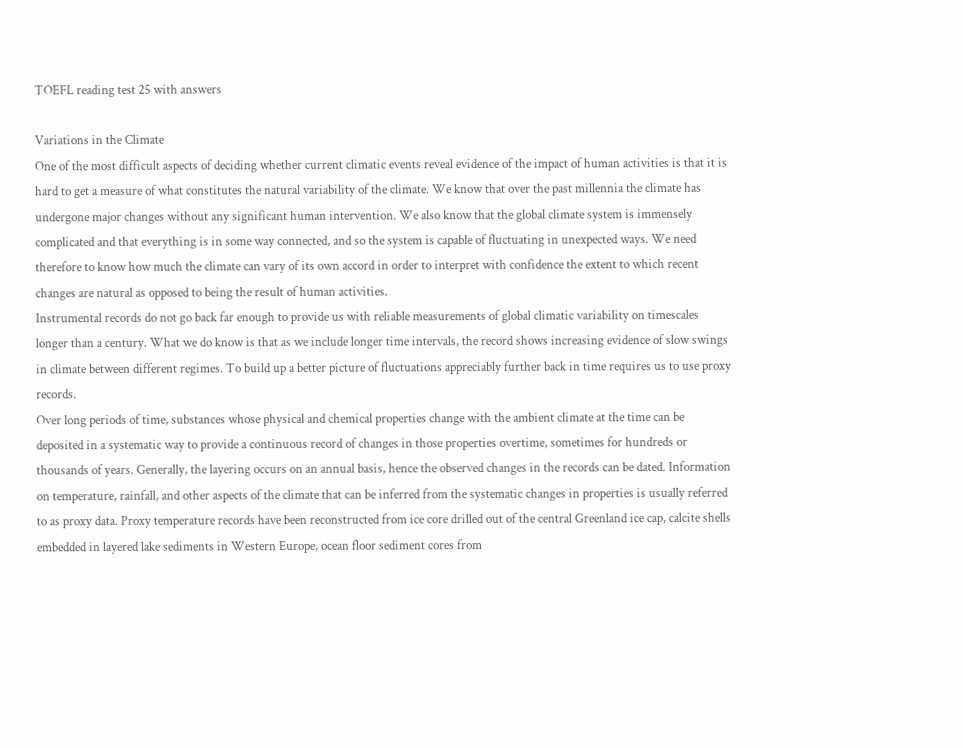TOEFL reading test 25 with answers

Variations in the Climate
One of the most difficult aspects of deciding whether current climatic events reveal evidence of the impact of human activities is that it is hard to get a measure of what constitutes the natural variability of the climate. We know that over the past millennia the climate has undergone major changes without any significant human intervention. We also know that the global climate system is immensely complicated and that everything is in some way connected, and so the system is capable of fluctuating in unexpected ways. We need therefore to know how much the climate can vary of its own accord in order to interpret with confidence the extent to which recent changes are natural as opposed to being the result of human activities.
Instrumental records do not go back far enough to provide us with reliable measurements of global climatic variability on timescales longer than a century. What we do know is that as we include longer time intervals, the record shows increasing evidence of slow swings in climate between different regimes. To build up a better picture of fluctuations appreciably further back in time requires us to use proxy records.
Over long periods of time, substances whose physical and chemical properties change with the ambient climate at the time can be deposited in a systematic way to provide a continuous record of changes in those properties overtime, sometimes for hundreds or thousands of years. Generally, the layering occurs on an annual basis, hence the observed changes in the records can be dated. Information on temperature, rainfall, and other aspects of the climate that can be inferred from the systematic changes in properties is usually referred to as proxy data. Proxy temperature records have been reconstructed from ice core drilled out of the central Greenland ice cap, calcite shells embedded in layered lake sediments in Western Europe, ocean floor sediment cores from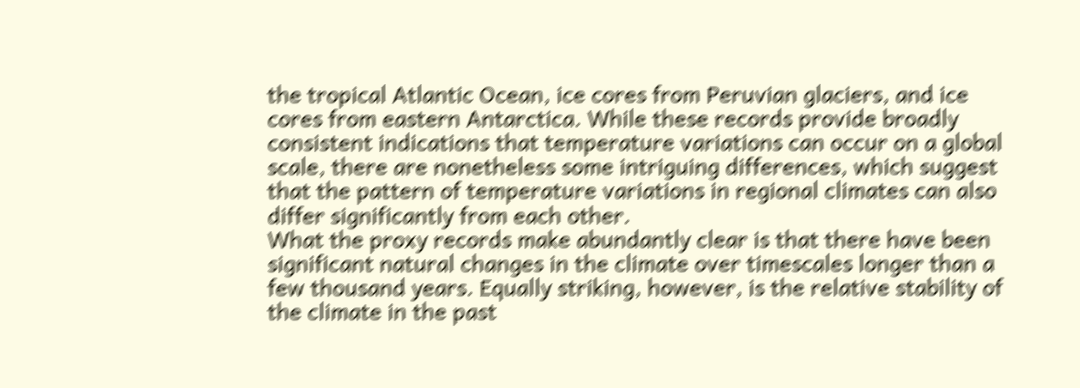the tropical Atlantic Ocean, ice cores from Peruvian glaciers, and ice cores from eastern Antarctica. While these records provide broadly consistent indications that temperature variations can occur on a global scale, there are nonetheless some intriguing differences, which suggest that the pattern of temperature variations in regional climates can also differ significantly from each other.
What the proxy records make abundantly clear is that there have been significant natural changes in the climate over timescales longer than a few thousand years. Equally striking, however, is the relative stability of the climate in the past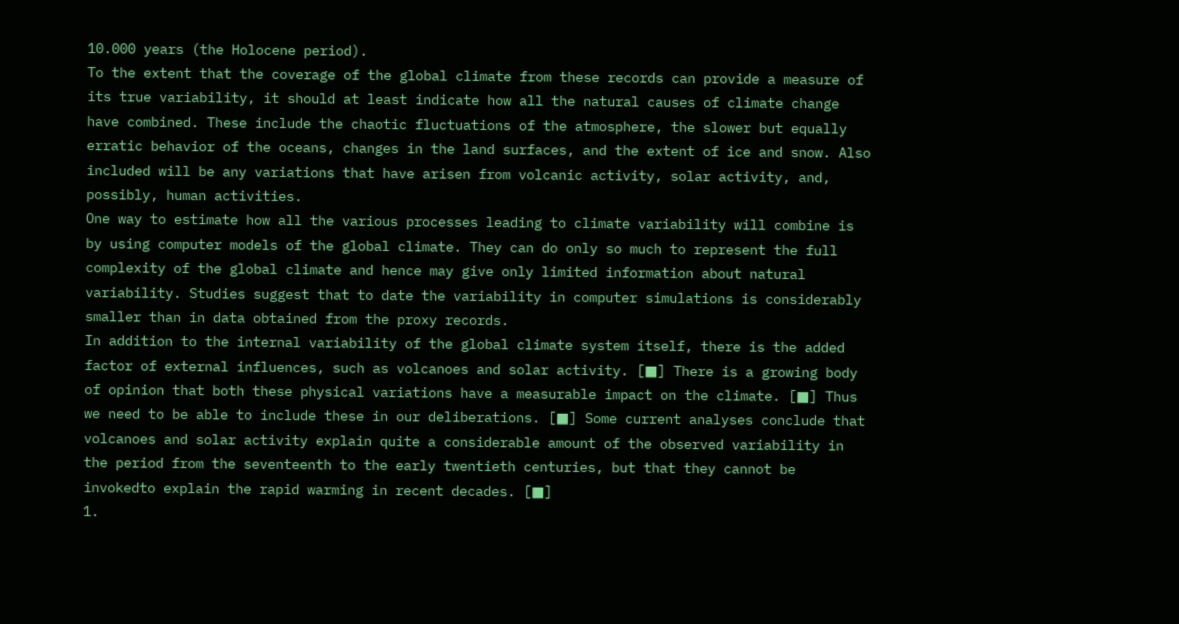10.000 years (the Holocene period).
To the extent that the coverage of the global climate from these records can provide a measure of its true variability, it should at least indicate how all the natural causes of climate change have combined. These include the chaotic fluctuations of the atmosphere, the slower but equally erratic behavior of the oceans, changes in the land surfaces, and the extent of ice and snow. Also included will be any variations that have arisen from volcanic activity, solar activity, and, possibly, human activities.
One way to estimate how all the various processes leading to climate variability will combine is by using computer models of the global climate. They can do only so much to represent the full complexity of the global climate and hence may give only limited information about natural variability. Studies suggest that to date the variability in computer simulations is considerably smaller than in data obtained from the proxy records.
In addition to the internal variability of the global climate system itself, there is the added factor of external influences, such as volcanoes and solar activity. [■] There is a growing body of opinion that both these physical variations have a measurable impact on the climate. [■] Thus we need to be able to include these in our deliberations. [■] Some current analyses conclude that volcanoes and solar activity explain quite a considerable amount of the observed variability in the period from the seventeenth to the early twentieth centuries, but that they cannot be invokedto explain the rapid warming in recent decades. [■]
1.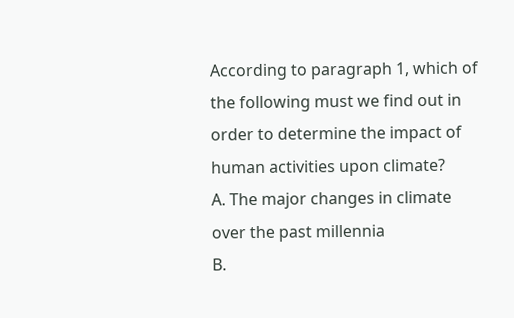According to paragraph 1, which of the following must we find out in order to determine the impact of human activities upon climate?
A. The major changes in climate over the past millennia
B.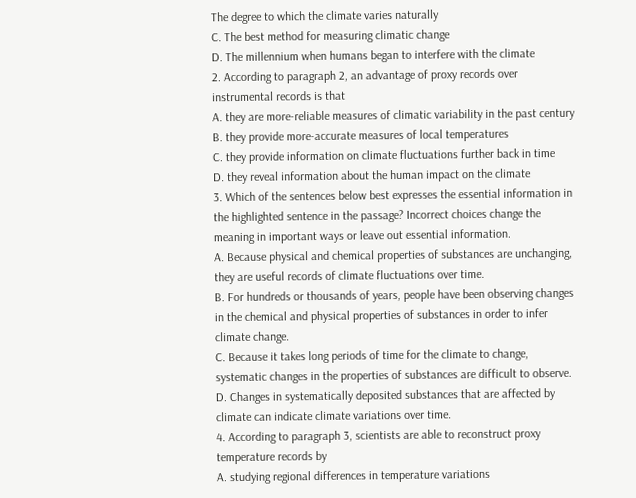The degree to which the climate varies naturally
C. The best method for measuring climatic change
D. The millennium when humans began to interfere with the climate
2. According to paragraph 2, an advantage of proxy records over instrumental records is that
A. they are more-reliable measures of climatic variability in the past century
B. they provide more-accurate measures of local temperatures
C. they provide information on climate fluctuations further back in time
D. they reveal information about the human impact on the climate
3. Which of the sentences below best expresses the essential information in the highlighted sentence in the passage? Incorrect choices change the meaning in important ways or leave out essential information.
A. Because physical and chemical properties of substances are unchanging, they are useful records of climate fluctuations over time.
B. For hundreds or thousands of years, people have been observing changes in the chemical and physical properties of substances in order to infer climate change.
C. Because it takes long periods of time for the climate to change, systematic changes in the properties of substances are difficult to observe.
D. Changes in systematically deposited substances that are affected by climate can indicate climate variations over time.
4. According to paragraph 3, scientists are able to reconstruct proxy temperature records by
A. studying regional differences in temperature variations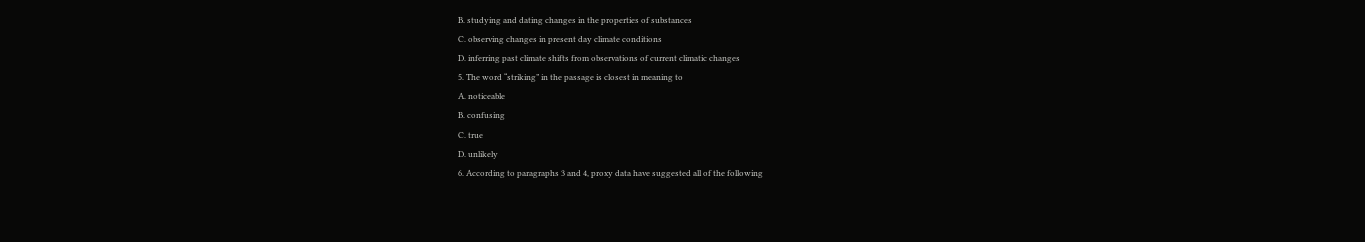B. studying and dating changes in the properties of substances
C. observing changes in present day climate conditions
D. inferring past climate shifts from observations of current climatic changes
5. The word “striking” in the passage is closest in meaning to
A. noticeable
B. confusing
C. true
D. unlikely
6. According to paragraphs 3 and 4, proxy data have suggested all of the following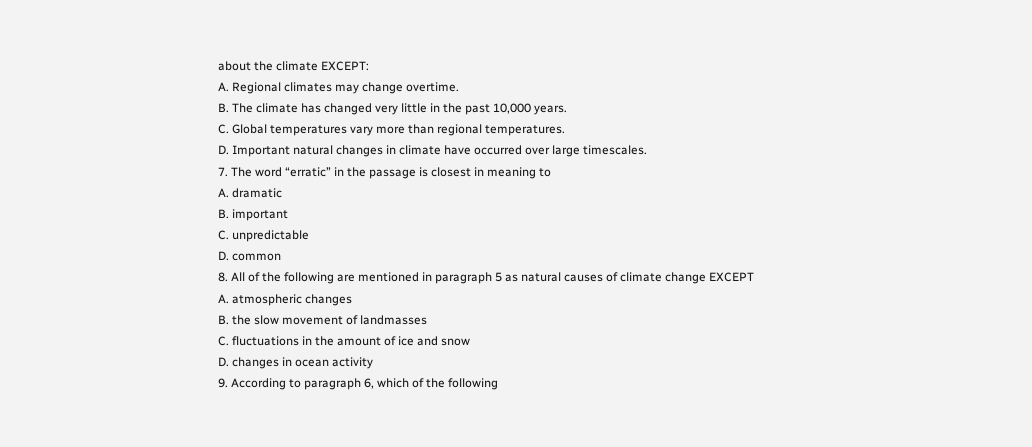about the climate EXCEPT:
A. Regional climates may change overtime.
B. The climate has changed very little in the past 10,000 years.
C. Global temperatures vary more than regional temperatures.
D. Important natural changes in climate have occurred over large timescales.
7. The word “erratic” in the passage is closest in meaning to
A. dramatic
B. important
C. unpredictable
D. common
8. All of the following are mentioned in paragraph 5 as natural causes of climate change EXCEPT
A. atmospheric changes
B. the slow movement of landmasses
C. fluctuations in the amount of ice and snow
D. changes in ocean activity
9. According to paragraph 6, which of the following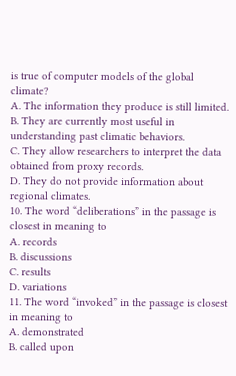is true of computer models of the global climate?
A. The information they produce is still limited.
B. They are currently most useful in understanding past climatic behaviors.
C. They allow researchers to interpret the data obtained from proxy records.
D. They do not provide information about regional climates.
10. The word “deliberations” in the passage is closest in meaning to
A. records
B. discussions
C. results
D. variations
11. The word “invoked” in the passage is closest in meaning to
A. demonstrated
B. called upon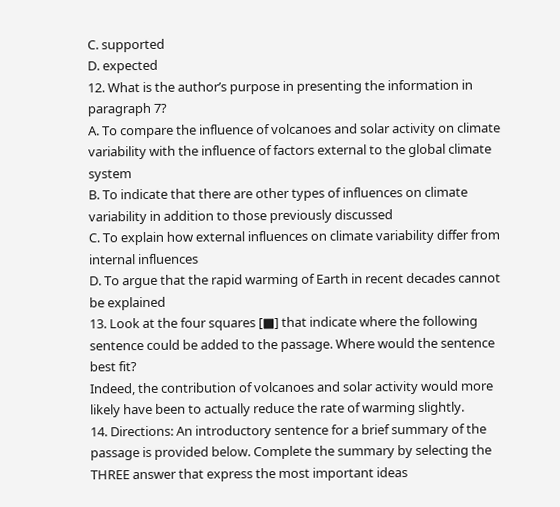C. supported
D. expected
12. What is the author’s purpose in presenting the information in paragraph 7?
A. To compare the influence of volcanoes and solar activity on climate variability with the influence of factors external to the global climate system
B. To indicate that there are other types of influences on climate variability in addition to those previously discussed
C. To explain how external influences on climate variability differ from internal influences
D. To argue that the rapid warming of Earth in recent decades cannot be explained
13. Look at the four squares [■] that indicate where the following sentence could be added to the passage. Where would the sentence best fit?
Indeed, the contribution of volcanoes and solar activity would more likely have been to actually reduce the rate of warming slightly.
14. Directions: An introductory sentence for a brief summary of the passage is provided below. Complete the summary by selecting the THREE answer that express the most important ideas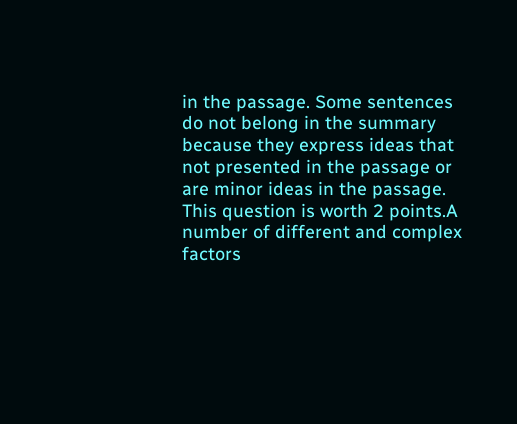in the passage. Some sentences do not belong in the summary because they express ideas that not presented in the passage or are minor ideas in the passage. This question is worth 2 points.A number of different and complex factors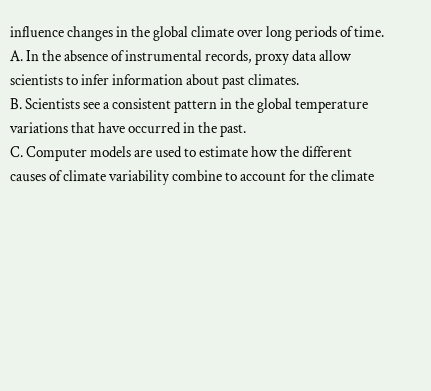influence changes in the global climate over long periods of time.
A. In the absence of instrumental records, proxy data allow scientists to infer information about past climates.
B. Scientists see a consistent pattern in the global temperature variations that have occurred in the past.
C. Computer models are used to estimate how the different causes of climate variability combine to account for the climate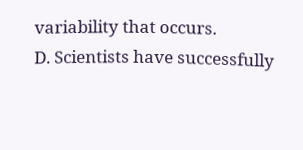variability that occurs.
D. Scientists have successfully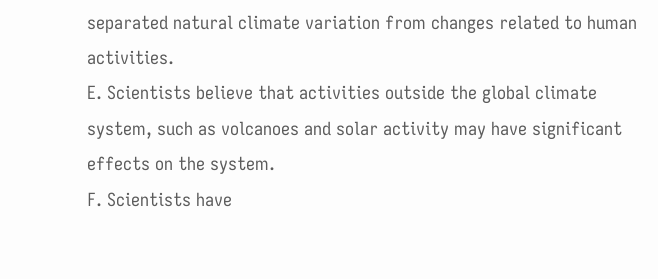separated natural climate variation from changes related to human activities.
E. Scientists believe that activities outside the global climate system, such as volcanoes and solar activity may have significant effects on the system.
F. Scientists have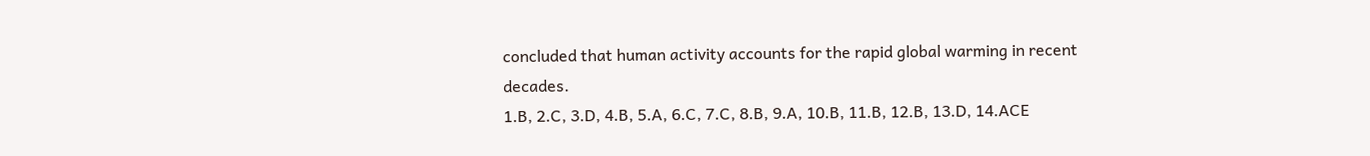concluded that human activity accounts for the rapid global warming in recent decades.
1.B, 2.C, 3.D, 4.B, 5.A, 6.C, 7.C, 8.B, 9.A, 10.B, 11.B, 12.B, 13.D, 14.ACE